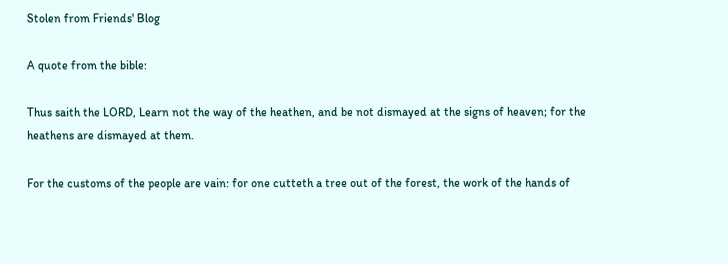Stolen from Friends' Blog

A quote from the bible:

Thus saith the LORD, Learn not the way of the heathen, and be not dismayed at the signs of heaven; for the heathens are dismayed at them.

For the customs of the people are vain: for one cutteth a tree out of the forest, the work of the hands of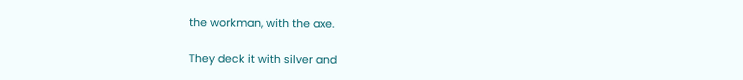the workman, with the axe.

They deck it with silver and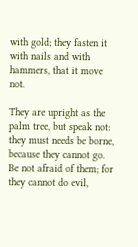with gold; they fasten it with nails and with hammers, that it move not.

They are upright as the palm tree, but speak not: they must needs be borne, because they cannot go. Be not afraid of them; for they cannot do evil,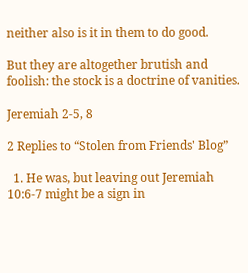neither also is it in them to do good.

But they are altogether brutish and foolish: the stock is a doctrine of vanities.

Jeremiah 2-5, 8

2 Replies to “Stolen from Friends' Blog”

  1. He was, but leaving out Jeremiah 10:6-7 might be a sign in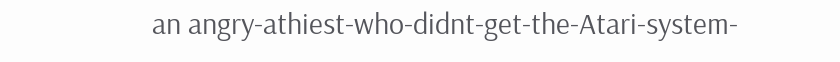an angry-athiest-who-didnt-get-the-Atari-system-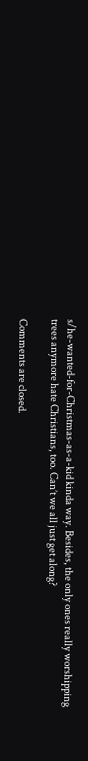s/he-wanted-for-Christmas-as-a-kid kinda way. Besides, the only ones really worshipping trees anymore hate Christians, too. Can’t we all just get along?

Comments are closed.